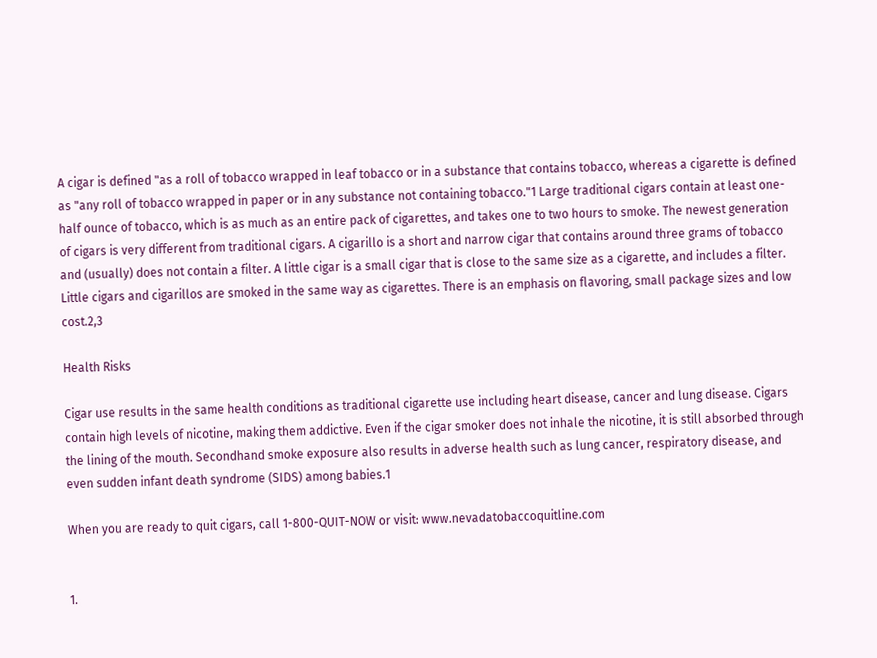A cigar is defined "as a roll of tobacco wrapped in leaf tobacco or in a substance that contains tobacco, whereas a cigarette is defined as "any roll of tobacco wrapped in paper or in any substance not containing tobacco."1 Large traditional cigars contain at least one-half ounce of tobacco, which is as much as an entire pack of cigarettes, and takes one to two hours to smoke. The newest generation of cigars is very different from traditional cigars. A cigarillo is a short and narrow cigar that contains around three grams of tobacco and (usually) does not contain a filter. A little cigar is a small cigar that is close to the same size as a cigarette, and includes a filter. Little cigars and cigarillos are smoked in the same way as cigarettes. There is an emphasis on flavoring, small package sizes and low cost.2,3

Health Risks

Cigar use results in the same health conditions as traditional cigarette use including heart disease, cancer and lung disease. Cigars contain high levels of nicotine, making them addictive. Even if the cigar smoker does not inhale the nicotine, it is still absorbed through the lining of the mouth. Secondhand smoke exposure also results in adverse health such as lung cancer, respiratory disease, and even sudden infant death syndrome (SIDS) among babies.1

When you are ready to quit cigars, call 1-800-QUIT-NOW or visit: www.nevadatobaccoquitline.com


1.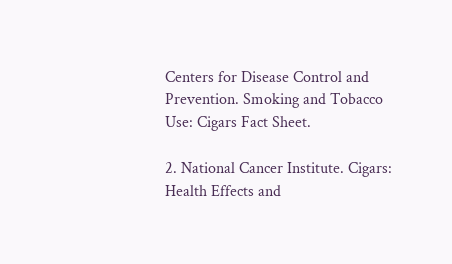Centers for Disease Control and Prevention. Smoking and Tobacco Use: Cigars Fact Sheet.

2. National Cancer Institute. Cigars: Health Effects and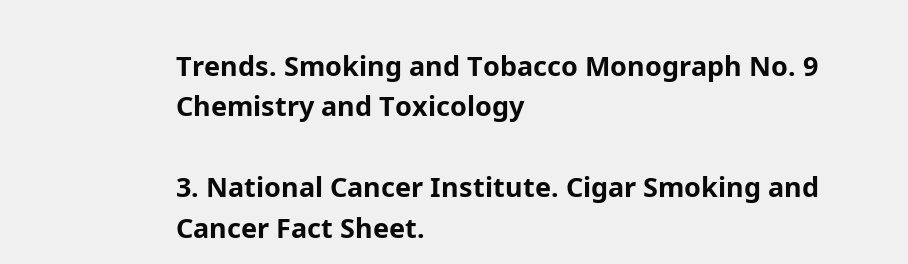Trends. Smoking and Tobacco Monograph No. 9 Chemistry and Toxicology

3. National Cancer Institute. Cigar Smoking and Cancer Fact Sheet.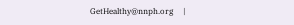GetHealthy@nnph.org     |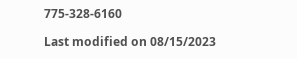775-328-6160

Last modified on 08/15/2023